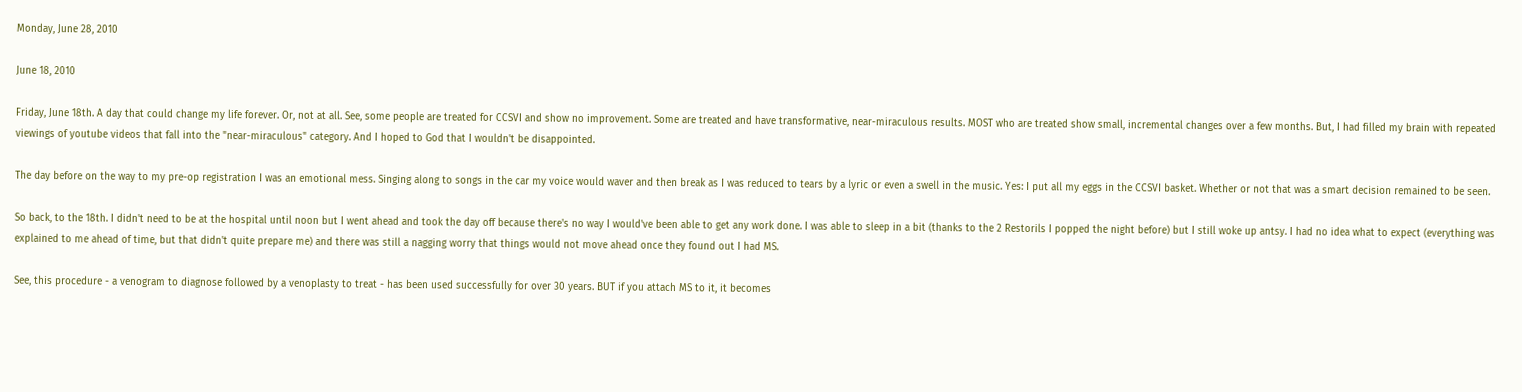Monday, June 28, 2010

June 18, 2010

Friday, June 18th. A day that could change my life forever. Or, not at all. See, some people are treated for CCSVI and show no improvement. Some are treated and have transformative, near-miraculous results. MOST who are treated show small, incremental changes over a few months. But, I had filled my brain with repeated viewings of youtube videos that fall into the "near-miraculous" category. And I hoped to God that I wouldn't be disappointed.

The day before on the way to my pre-op registration I was an emotional mess. Singing along to songs in the car my voice would waver and then break as I was reduced to tears by a lyric or even a swell in the music. Yes: I put all my eggs in the CCSVI basket. Whether or not that was a smart decision remained to be seen.

So back, to the 18th. I didn't need to be at the hospital until noon but I went ahead and took the day off because there's no way I would've been able to get any work done. I was able to sleep in a bit (thanks to the 2 Restorils I popped the night before) but I still woke up antsy. I had no idea what to expect (everything was explained to me ahead of time, but that didn't quite prepare me) and there was still a nagging worry that things would not move ahead once they found out I had MS.

See, this procedure - a venogram to diagnose followed by a venoplasty to treat - has been used successfully for over 30 years. BUT if you attach MS to it, it becomes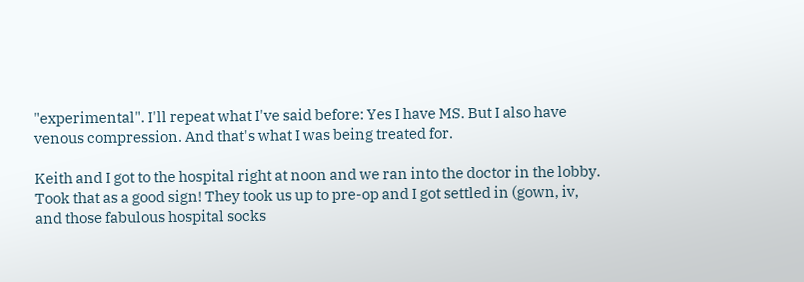"experimental". I'll repeat what I've said before: Yes I have MS. But I also have venous compression. And that's what I was being treated for.

Keith and I got to the hospital right at noon and we ran into the doctor in the lobby. Took that as a good sign! They took us up to pre-op and I got settled in (gown, iv, and those fabulous hospital socks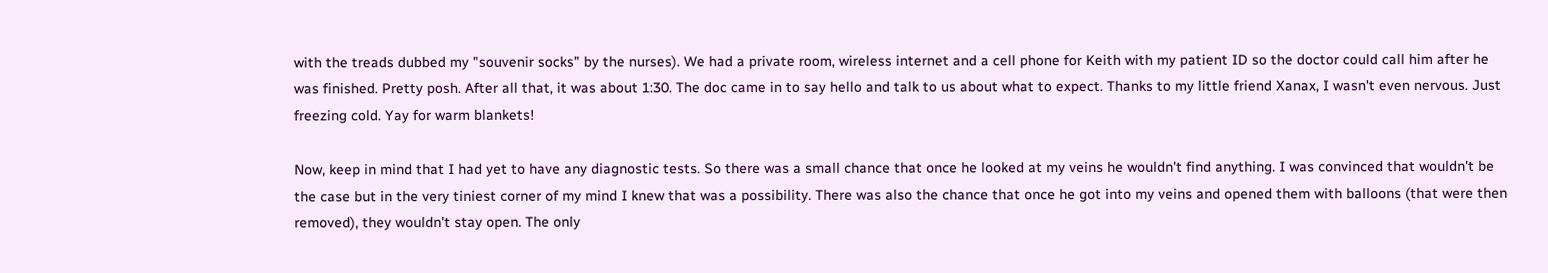with the treads dubbed my "souvenir socks" by the nurses). We had a private room, wireless internet and a cell phone for Keith with my patient ID so the doctor could call him after he was finished. Pretty posh. After all that, it was about 1:30. The doc came in to say hello and talk to us about what to expect. Thanks to my little friend Xanax, I wasn't even nervous. Just freezing cold. Yay for warm blankets!

Now, keep in mind that I had yet to have any diagnostic tests. So there was a small chance that once he looked at my veins he wouldn't find anything. I was convinced that wouldn't be the case but in the very tiniest corner of my mind I knew that was a possibility. There was also the chance that once he got into my veins and opened them with balloons (that were then removed), they wouldn't stay open. The only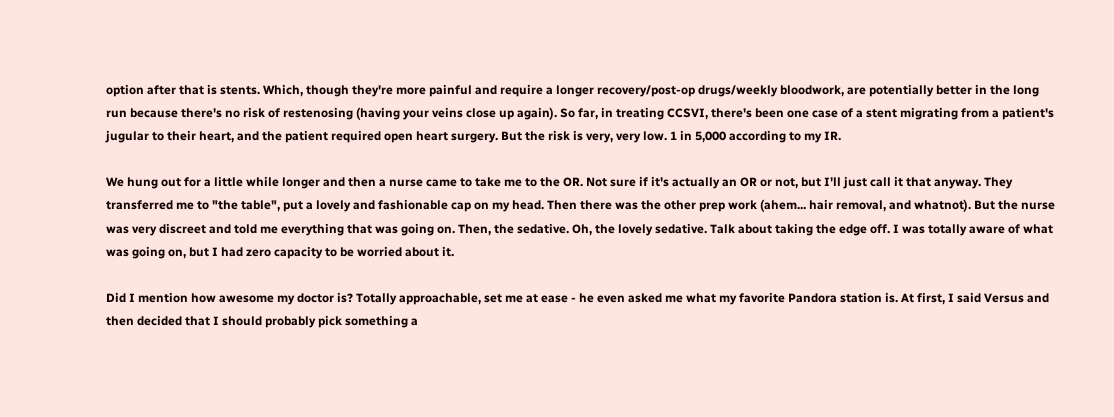option after that is stents. Which, though they're more painful and require a longer recovery/post-op drugs/weekly bloodwork, are potentially better in the long run because there's no risk of restenosing (having your veins close up again). So far, in treating CCSVI, there's been one case of a stent migrating from a patient's jugular to their heart, and the patient required open heart surgery. But the risk is very, very low. 1 in 5,000 according to my IR.

We hung out for a little while longer and then a nurse came to take me to the OR. Not sure if it's actually an OR or not, but I'll just call it that anyway. They transferred me to "the table", put a lovely and fashionable cap on my head. Then there was the other prep work (ahem... hair removal, and whatnot). But the nurse was very discreet and told me everything that was going on. Then, the sedative. Oh, the lovely sedative. Talk about taking the edge off. I was totally aware of what was going on, but I had zero capacity to be worried about it.

Did I mention how awesome my doctor is? Totally approachable, set me at ease - he even asked me what my favorite Pandora station is. At first, I said Versus and then decided that I should probably pick something a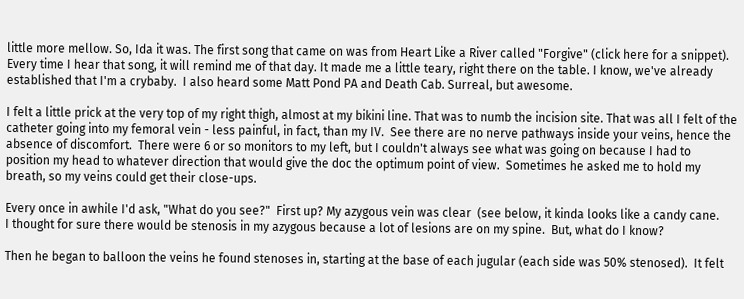little more mellow. So, Ida it was. The first song that came on was from Heart Like a River called "Forgive" (click here for a snippet). Every time I hear that song, it will remind me of that day. It made me a little teary, right there on the table. I know, we've already established that I'm a crybaby.  I also heard some Matt Pond PA and Death Cab. Surreal, but awesome.

I felt a little prick at the very top of my right thigh, almost at my bikini line. That was to numb the incision site. That was all I felt of the catheter going into my femoral vein - less painful, in fact, than my IV.  See there are no nerve pathways inside your veins, hence the absence of discomfort.  There were 6 or so monitors to my left, but I couldn't always see what was going on because I had to position my head to whatever direction that would give the doc the optimum point of view.  Sometimes he asked me to hold my breath, so my veins could get their close-ups.

Every once in awhile I'd ask, "What do you see?"  First up? My azygous vein was clear  (see below, it kinda looks like a candy cane.
I thought for sure there would be stenosis in my azygous because a lot of lesions are on my spine.  But, what do I know?

Then he began to balloon the veins he found stenoses in, starting at the base of each jugular (each side was 50% stenosed).  It felt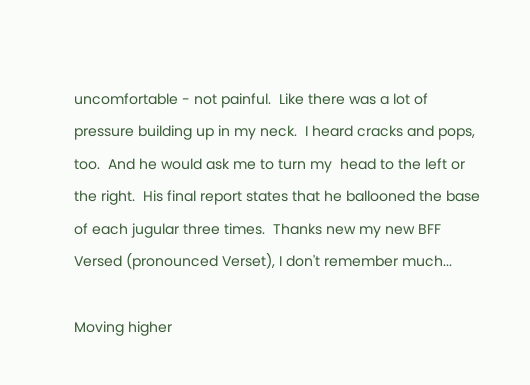uncomfortable - not painful.  Like there was a lot of pressure building up in my neck.  I heard cracks and pops, too.  And he would ask me to turn my  head to the left or the right.  His final report states that he ballooned the base of each jugular three times.  Thanks new my new BFF Versed (pronounced Verset), I don't remember much...

Moving higher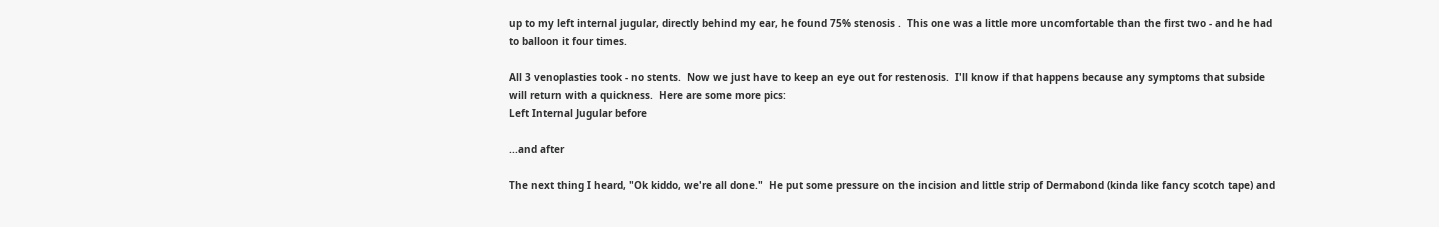up to my left internal jugular, directly behind my ear, he found 75% stenosis .  This one was a little more uncomfortable than the first two - and he had to balloon it four times.

All 3 venoplasties took - no stents.  Now we just have to keep an eye out for restenosis.  I'll know if that happens because any symptoms that subside will return with a quickness.  Here are some more pics:
Left Internal Jugular before

...and after

The next thing I heard, "Ok kiddo, we're all done."  He put some pressure on the incision and little strip of Dermabond (kinda like fancy scotch tape) and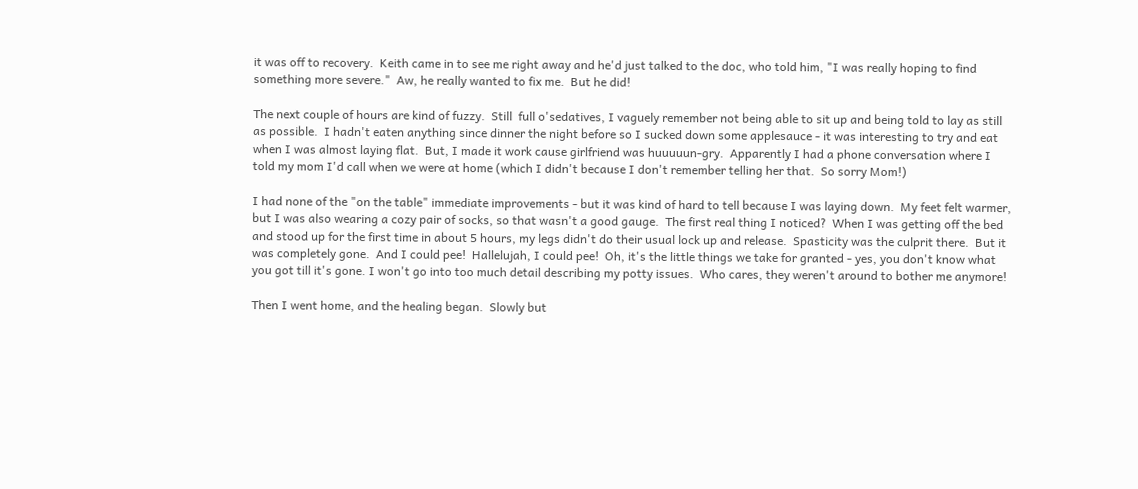it was off to recovery.  Keith came in to see me right away and he'd just talked to the doc, who told him, "I was really hoping to find something more severe."  Aw, he really wanted to fix me.  But he did!

The next couple of hours are kind of fuzzy.  Still  full o'sedatives, I vaguely remember not being able to sit up and being told to lay as still as possible.  I hadn't eaten anything since dinner the night before so I sucked down some applesauce - it was interesting to try and eat when I was almost laying flat.  But, I made it work cause girlfriend was huuuuun-gry.  Apparently I had a phone conversation where I told my mom I'd call when we were at home (which I didn't because I don't remember telling her that.  So sorry Mom!)

I had none of the "on the table" immediate improvements - but it was kind of hard to tell because I was laying down.  My feet felt warmer, but I was also wearing a cozy pair of socks, so that wasn't a good gauge.  The first real thing I noticed?  When I was getting off the bed and stood up for the first time in about 5 hours, my legs didn't do their usual lock up and release.  Spasticity was the culprit there.  But it was completely gone.  And I could pee!  Hallelujah, I could pee!  Oh, it's the little things we take for granted - yes, you don't know what you got till it's gone. I won't go into too much detail describing my potty issues.  Who cares, they weren't around to bother me anymore!

Then I went home, and the healing began.  Slowly but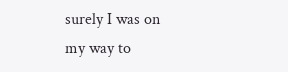surely I was on my way to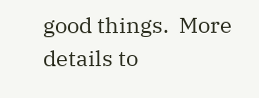good things.  More details to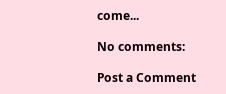come...

No comments:

Post a Comment